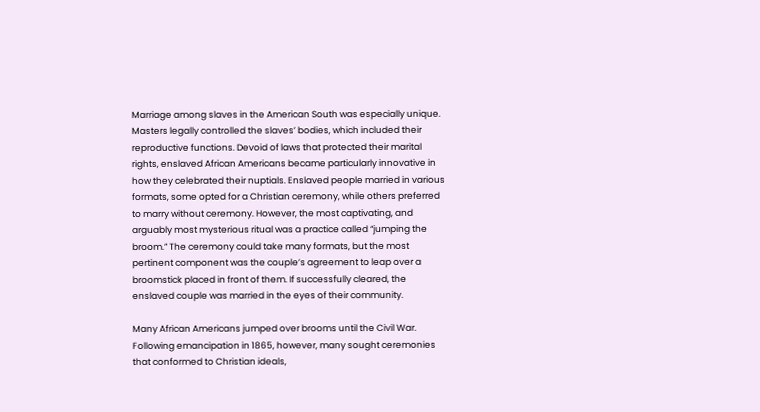Marriage among slaves in the American South was especially unique. Masters legally controlled the slaves’ bodies, which included their reproductive functions. Devoid of laws that protected their marital rights, enslaved African Americans became particularly innovative in how they celebrated their nuptials. Enslaved people married in various formats, some opted for a Christian ceremony, while others preferred to marry without ceremony. However, the most captivating, and arguably most mysterious ritual was a practice called “jumping the broom.” The ceremony could take many formats, but the most pertinent component was the couple’s agreement to leap over a broomstick placed in front of them. If successfully cleared, the enslaved couple was married in the eyes of their community.

Many African Americans jumped over brooms until the Civil War. Following emancipation in 1865, however, many sought ceremonies that conformed to Christian ideals,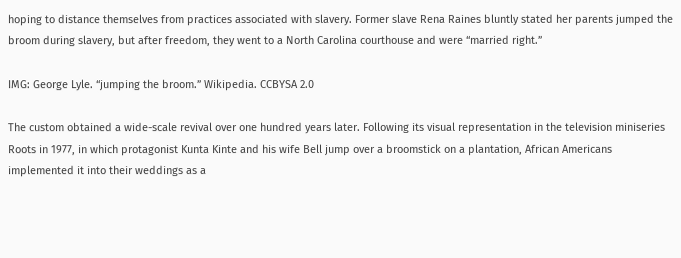hoping to distance themselves from practices associated with slavery. Former slave Rena Raines bluntly stated her parents jumped the broom during slavery, but after freedom, they went to a North Carolina courthouse and were “married right.”

IMG: George Lyle. “jumping the broom.” Wikipedia. CCBYSA 2.0

The custom obtained a wide-scale revival over one hundred years later. Following its visual representation in the television miniseries Roots in 1977, in which protagonist Kunta Kinte and his wife Bell jump over a broomstick on a plantation, African Americans implemented it into their weddings as a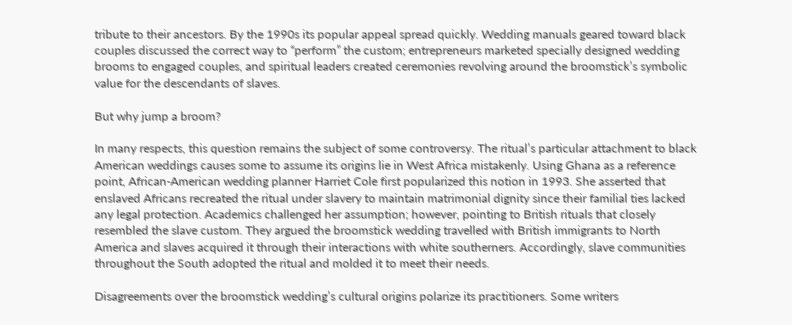tribute to their ancestors. By the 1990s its popular appeal spread quickly. Wedding manuals geared toward black couples discussed the correct way to “perform” the custom; entrepreneurs marketed specially designed wedding brooms to engaged couples, and spiritual leaders created ceremonies revolving around the broomstick’s symbolic value for the descendants of slaves.

But why jump a broom?

In many respects, this question remains the subject of some controversy. The ritual’s particular attachment to black American weddings causes some to assume its origins lie in West Africa mistakenly. Using Ghana as a reference point, African-American wedding planner Harriet Cole first popularized this notion in 1993. She asserted that enslaved Africans recreated the ritual under slavery to maintain matrimonial dignity since their familial ties lacked any legal protection. Academics challenged her assumption; however, pointing to British rituals that closely resembled the slave custom. They argued the broomstick wedding travelled with British immigrants to North America and slaves acquired it through their interactions with white southerners. Accordingly, slave communities throughout the South adopted the ritual and molded it to meet their needs.

Disagreements over the broomstick wedding’s cultural origins polarize its practitioners. Some writers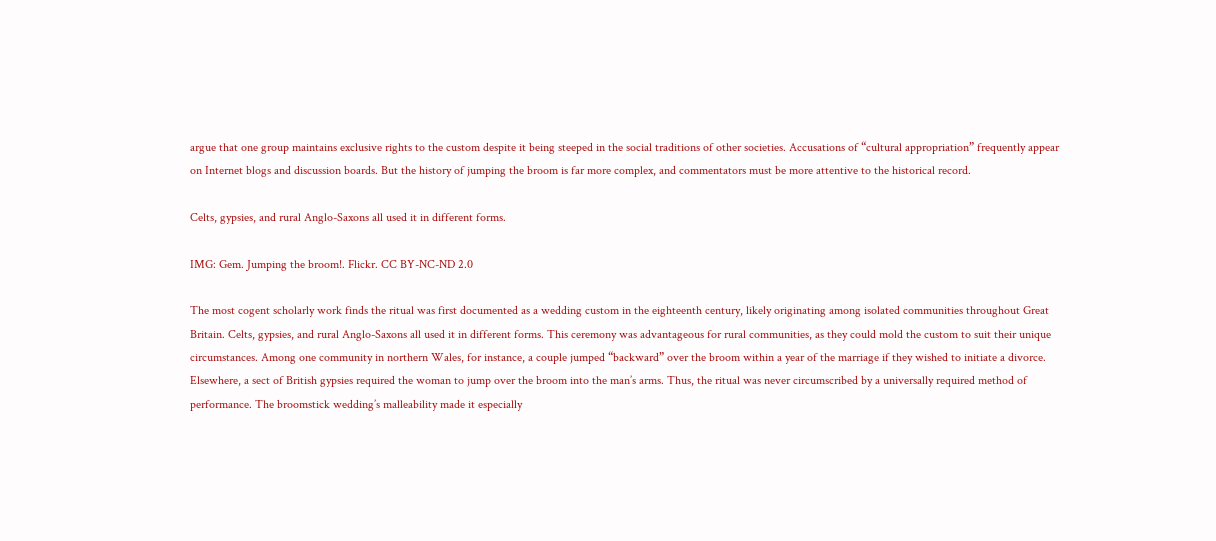argue that one group maintains exclusive rights to the custom despite it being steeped in the social traditions of other societies. Accusations of “cultural appropriation” frequently appear on Internet blogs and discussion boards. But the history of jumping the broom is far more complex, and commentators must be more attentive to the historical record.

Celts, gypsies, and rural Anglo-Saxons all used it in different forms.

IMG: Gem. Jumping the broom!. Flickr. CC BY-NC-ND 2.0

The most cogent scholarly work finds the ritual was first documented as a wedding custom in the eighteenth century, likely originating among isolated communities throughout Great Britain. Celts, gypsies, and rural Anglo-Saxons all used it in different forms. This ceremony was advantageous for rural communities, as they could mold the custom to suit their unique circumstances. Among one community in northern Wales, for instance, a couple jumped “backward” over the broom within a year of the marriage if they wished to initiate a divorce. Elsewhere, a sect of British gypsies required the woman to jump over the broom into the man’s arms. Thus, the ritual was never circumscribed by a universally required method of performance. The broomstick wedding’s malleability made it especially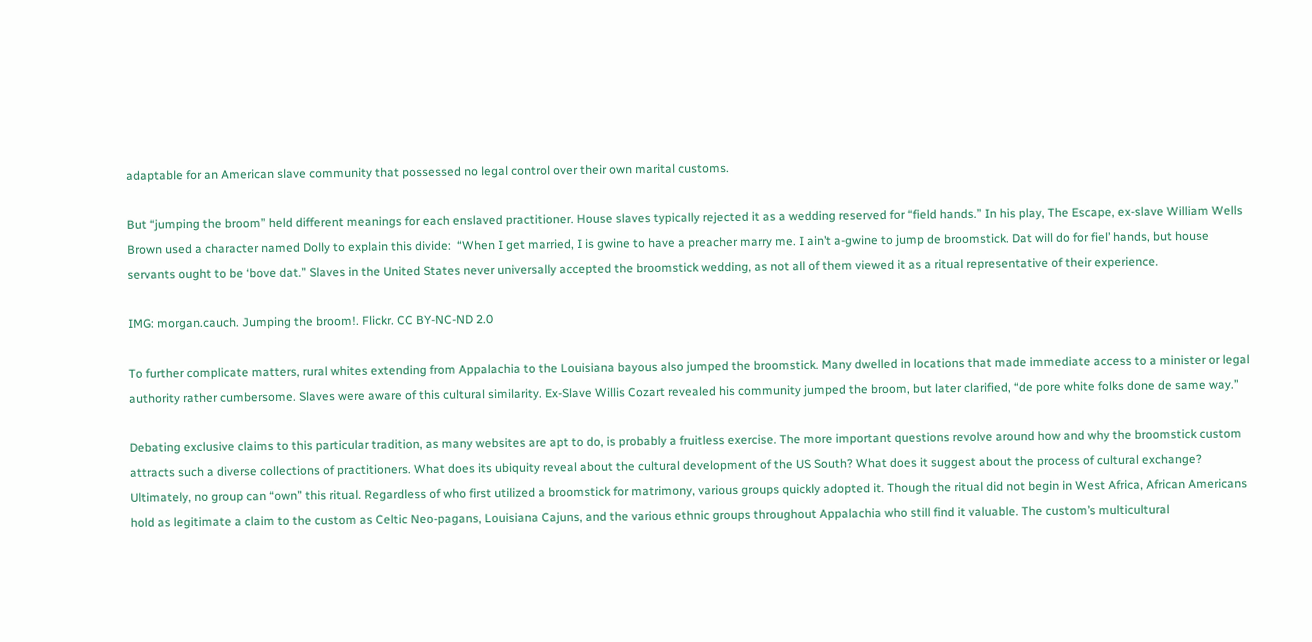adaptable for an American slave community that possessed no legal control over their own marital customs.

But “jumping the broom” held different meanings for each enslaved practitioner. House slaves typically rejected it as a wedding reserved for “field hands.” In his play, The Escape, ex-slave William Wells Brown used a character named Dolly to explain this divide:  “When I get married, I is gwine to have a preacher marry me. I ain’t a-gwine to jump de broomstick. Dat will do for fiel’ hands, but house servants ought to be ‘bove dat.” Slaves in the United States never universally accepted the broomstick wedding, as not all of them viewed it as a ritual representative of their experience.

IMG: morgan.cauch. Jumping the broom!. Flickr. CC BY-NC-ND 2.0

To further complicate matters, rural whites extending from Appalachia to the Louisiana bayous also jumped the broomstick. Many dwelled in locations that made immediate access to a minister or legal authority rather cumbersome. Slaves were aware of this cultural similarity. Ex-Slave Willis Cozart revealed his community jumped the broom, but later clarified, “de pore white folks done de same way.”

Debating exclusive claims to this particular tradition, as many websites are apt to do, is probably a fruitless exercise. The more important questions revolve around how and why the broomstick custom attracts such a diverse collections of practitioners. What does its ubiquity reveal about the cultural development of the US South? What does it suggest about the process of cultural exchange? Ultimately, no group can “own” this ritual. Regardless of who first utilized a broomstick for matrimony, various groups quickly adopted it. Though the ritual did not begin in West Africa, African Americans hold as legitimate a claim to the custom as Celtic Neo-pagans, Louisiana Cajuns, and the various ethnic groups throughout Appalachia who still find it valuable. The custom’s multicultural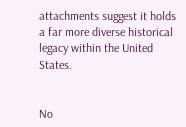attachments suggest it holds a far more diverse historical legacy within the United States.


No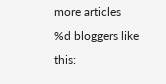more articles
%d bloggers like this: